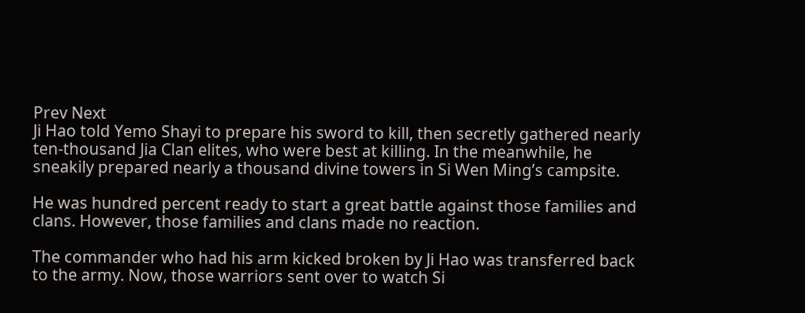Prev Next
Ji Hao told Yemo Shayi to prepare his sword to kill, then secretly gathered nearly ten-thousand Jia Clan elites, who were best at killing. In the meanwhile, he sneakily prepared nearly a thousand divine towers in Si Wen Ming’s campsite.

He was hundred percent ready to start a great battle against those families and clans. However, those families and clans made no reaction.

The commander who had his arm kicked broken by Ji Hao was transferred back to the army. Now, those warriors sent over to watch Si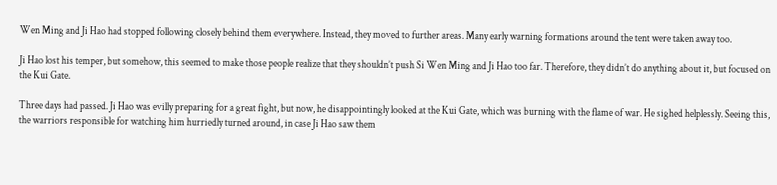Wen Ming and Ji Hao had stopped following closely behind them everywhere. Instead, they moved to further areas. Many early warning formations around the tent were taken away too.

Ji Hao lost his temper, but somehow, this seemed to make those people realize that they shouldn’t push Si Wen Ming and Ji Hao too far. Therefore, they didn’t do anything about it, but focused on the Kui Gate.

Three days had passed. Ji Hao was evilly preparing for a great fight, but now, he disappointingly looked at the Kui Gate, which was burning with the flame of war. He sighed helplessly. Seeing this, the warriors responsible for watching him hurriedly turned around, in case Ji Hao saw them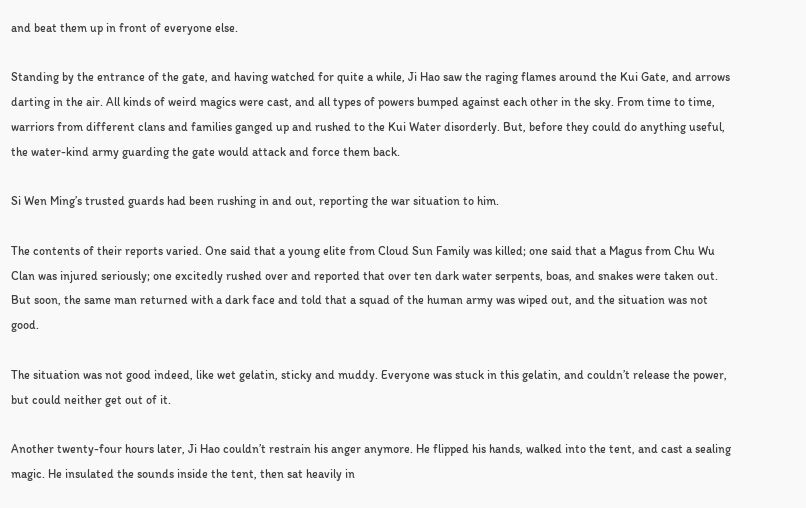and beat them up in front of everyone else.

Standing by the entrance of the gate, and having watched for quite a while, Ji Hao saw the raging flames around the Kui Gate, and arrows darting in the air. All kinds of weird magics were cast, and all types of powers bumped against each other in the sky. From time to time, warriors from different clans and families ganged up and rushed to the Kui Water disorderly. But, before they could do anything useful, the water-kind army guarding the gate would attack and force them back.

Si Wen Ming’s trusted guards had been rushing in and out, reporting the war situation to him.

The contents of their reports varied. One said that a young elite from Cloud Sun Family was killed; one said that a Magus from Chu Wu Clan was injured seriously; one excitedly rushed over and reported that over ten dark water serpents, boas, and snakes were taken out. But soon, the same man returned with a dark face and told that a squad of the human army was wiped out, and the situation was not good.

The situation was not good indeed, like wet gelatin, sticky and muddy. Everyone was stuck in this gelatin, and couldn’t release the power, but could neither get out of it.

Another twenty-four hours later, Ji Hao couldn’t restrain his anger anymore. He flipped his hands, walked into the tent, and cast a sealing magic. He insulated the sounds inside the tent, then sat heavily in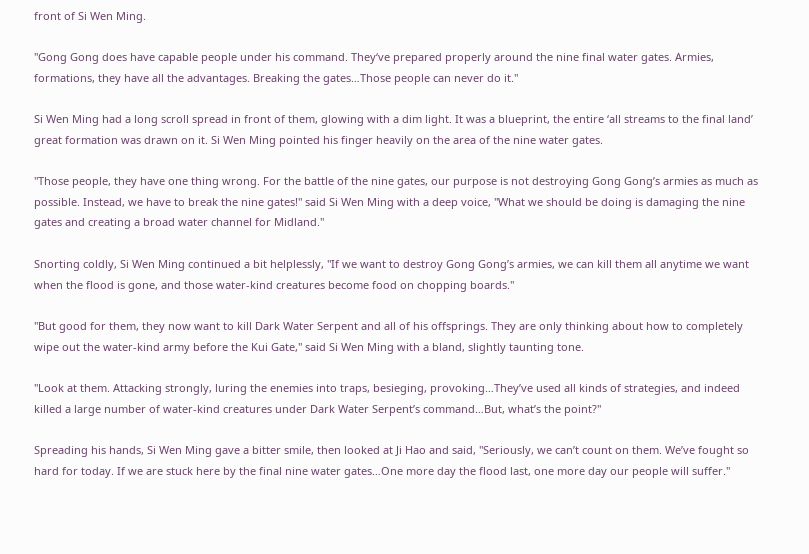front of Si Wen Ming.

"Gong Gong does have capable people under his command. They‘ve prepared properly around the nine final water gates. Armies, formations, they have all the advantages. Breaking the gates…Those people can never do it."

Si Wen Ming had a long scroll spread in front of them, glowing with a dim light. It was a blueprint, the entire ‘all streams to the final land’ great formation was drawn on it. Si Wen Ming pointed his finger heavily on the area of the nine water gates.

"Those people, they have one thing wrong. For the battle of the nine gates, our purpose is not destroying Gong Gong’s armies as much as possible. Instead, we have to break the nine gates!" said Si Wen Ming with a deep voice, "What we should be doing is damaging the nine gates and creating a broad water channel for Midland."

Snorting coldly, Si Wen Ming continued a bit helplessly, "If we want to destroy Gong Gong’s armies, we can kill them all anytime we want when the flood is gone, and those water-kind creatures become food on chopping boards."

"But good for them, they now want to kill Dark Water Serpent and all of his offsprings. They are only thinking about how to completely wipe out the water-kind army before the Kui Gate," said Si Wen Ming with a bland, slightly taunting tone.

"Look at them. Attacking strongly, luring the enemies into traps, besieging, provoking…They’ve used all kinds of strategies, and indeed killed a large number of water-kind creatures under Dark Water Serpent’s command…But, what’s the point?"

Spreading his hands, Si Wen Ming gave a bitter smile, then looked at Ji Hao and said, "Seriously, we can’t count on them. We’ve fought so hard for today. If we are stuck here by the final nine water gates…One more day the flood last, one more day our people will suffer."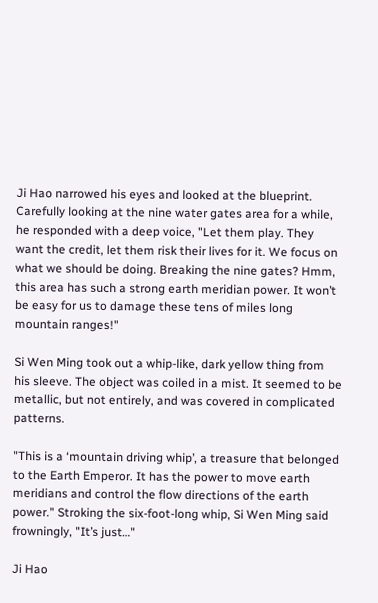Ji Hao narrowed his eyes and looked at the blueprint. Carefully looking at the nine water gates area for a while, he responded with a deep voice, "Let them play. They want the credit, let them risk their lives for it. We focus on what we should be doing. Breaking the nine gates? Hmm, this area has such a strong earth meridian power. It won’t be easy for us to damage these tens of miles long mountain ranges!"

Si Wen Ming took out a whip-like, dark yellow thing from his sleeve. The object was coiled in a mist. It seemed to be metallic, but not entirely, and was covered in complicated patterns.

"This is a ‘mountain driving whip’, a treasure that belonged to the Earth Emperor. It has the power to move earth meridians and control the flow directions of the earth power." Stroking the six-foot-long whip, Si Wen Ming said frowningly, "It’s just…"

Ji Hao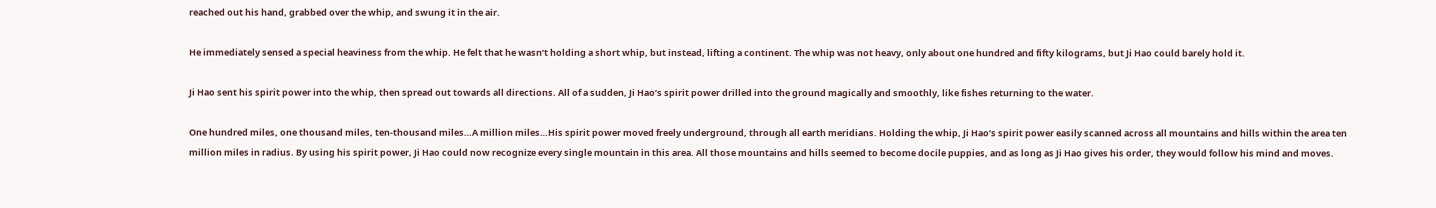reached out his hand, grabbed over the whip, and swung it in the air.

He immediately sensed a special heaviness from the whip. He felt that he wasn’t holding a short whip, but instead, lifting a continent. The whip was not heavy, only about one hundred and fifty kilograms, but Ji Hao could barely hold it.

Ji Hao sent his spirit power into the whip, then spread out towards all directions. All of a sudden, Ji Hao’s spirit power drilled into the ground magically and smoothly, like fishes returning to the water.

One hundred miles, one thousand miles, ten-thousand miles…A million miles…His spirit power moved freely underground, through all earth meridians. Holding the whip, Ji Hao’s spirit power easily scanned across all mountains and hills within the area ten million miles in radius. By using his spirit power, Ji Hao could now recognize every single mountain in this area. All those mountains and hills seemed to become docile puppies, and as long as Ji Hao gives his order, they would follow his mind and moves.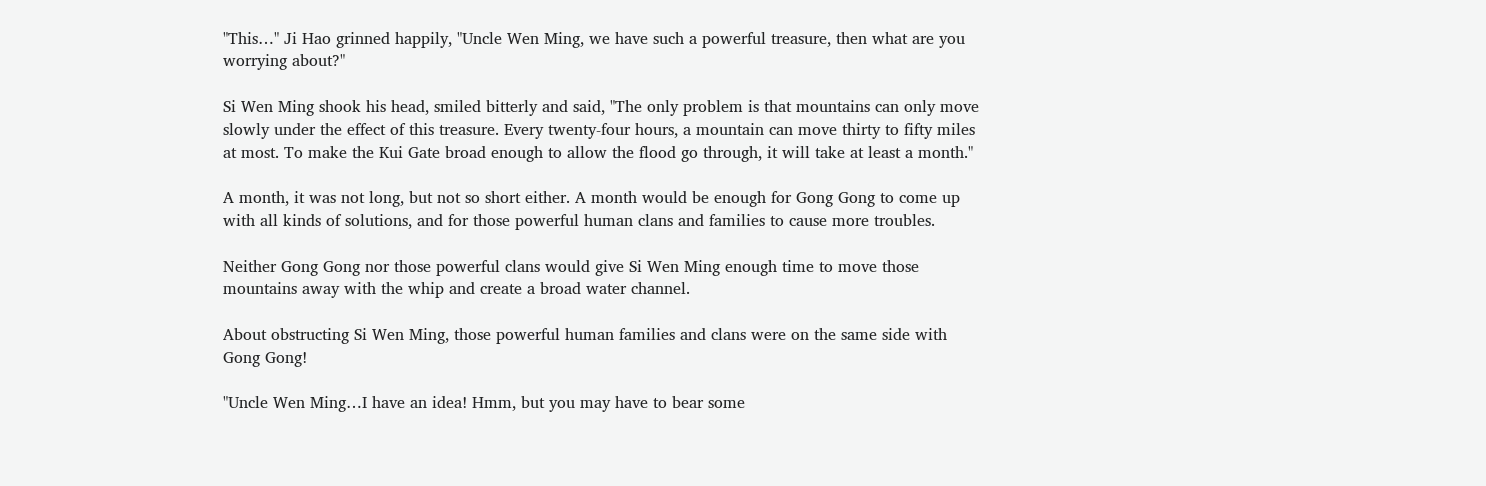"This…" Ji Hao grinned happily, "Uncle Wen Ming, we have such a powerful treasure, then what are you worrying about?"

Si Wen Ming shook his head, smiled bitterly and said, "The only problem is that mountains can only move slowly under the effect of this treasure. Every twenty-four hours, a mountain can move thirty to fifty miles at most. To make the Kui Gate broad enough to allow the flood go through, it will take at least a month."

A month, it was not long, but not so short either. A month would be enough for Gong Gong to come up with all kinds of solutions, and for those powerful human clans and families to cause more troubles.

Neither Gong Gong nor those powerful clans would give Si Wen Ming enough time to move those mountains away with the whip and create a broad water channel.

About obstructing Si Wen Ming, those powerful human families and clans were on the same side with Gong Gong!

"Uncle Wen Ming…I have an idea! Hmm, but you may have to bear some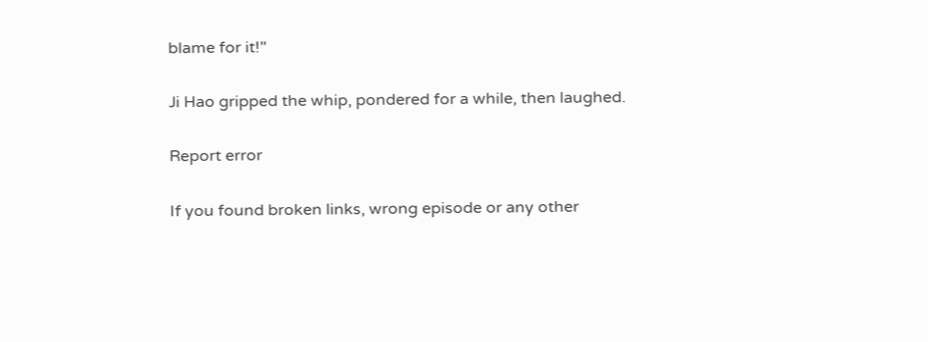blame for it!"

Ji Hao gripped the whip, pondered for a while, then laughed.

Report error

If you found broken links, wrong episode or any other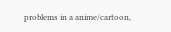problems in a anime/cartoon,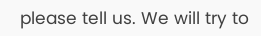please tell us. We will try to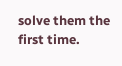solve them the first time.